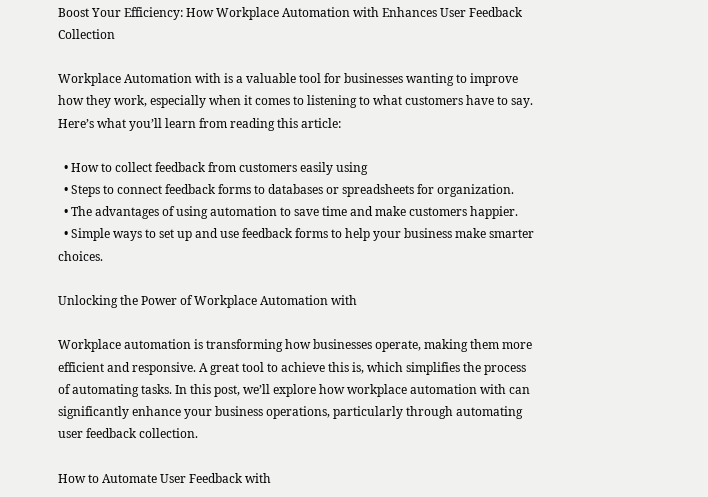Boost Your Efficiency: How Workplace Automation with Enhances User Feedback Collection

Workplace Automation with is a valuable tool for businesses wanting to improve how they work, especially when it comes to listening to what customers have to say. Here’s what you’ll learn from reading this article:

  • How to collect feedback from customers easily using
  • Steps to connect feedback forms to databases or spreadsheets for organization.
  • The advantages of using automation to save time and make customers happier.
  • Simple ways to set up and use feedback forms to help your business make smarter choices.

Unlocking the Power of Workplace Automation with

Workplace automation is transforming how businesses operate, making them more efficient and responsive. A great tool to achieve this is, which simplifies the process of automating tasks. In this post, we’ll explore how workplace automation with can significantly enhance your business operations, particularly through automating user feedback collection.

How to Automate User Feedback with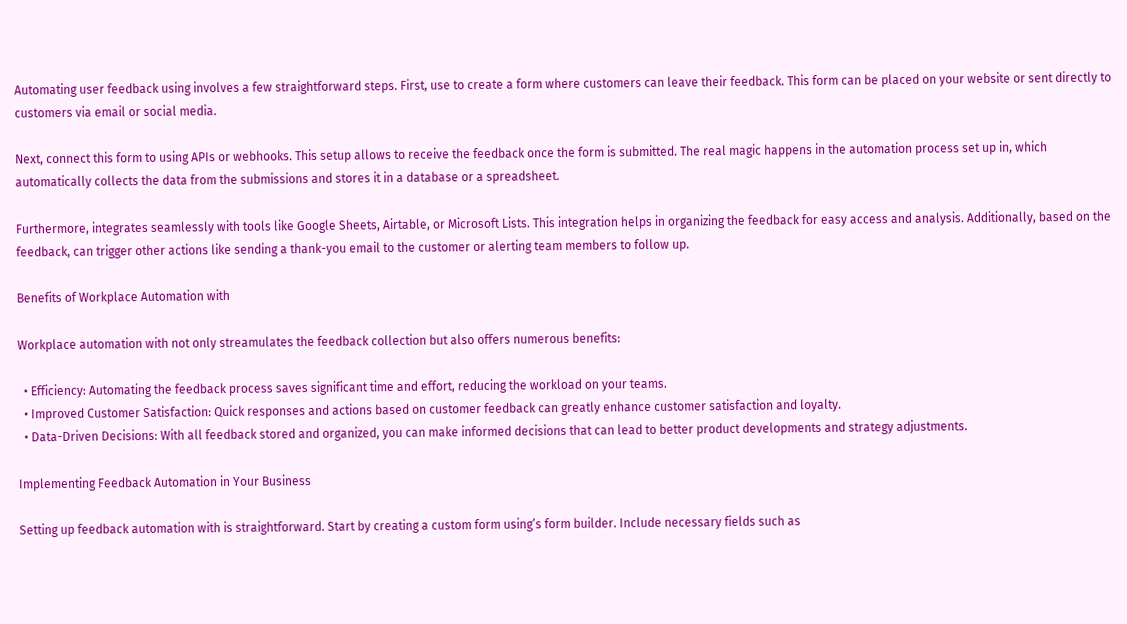Automating user feedback using involves a few straightforward steps. First, use to create a form where customers can leave their feedback. This form can be placed on your website or sent directly to customers via email or social media.

Next, connect this form to using APIs or webhooks. This setup allows to receive the feedback once the form is submitted. The real magic happens in the automation process set up in, which automatically collects the data from the submissions and stores it in a database or a spreadsheet.

Furthermore, integrates seamlessly with tools like Google Sheets, Airtable, or Microsoft Lists. This integration helps in organizing the feedback for easy access and analysis. Additionally, based on the feedback, can trigger other actions like sending a thank-you email to the customer or alerting team members to follow up.

Benefits of Workplace Automation with

Workplace automation with not only streamulates the feedback collection but also offers numerous benefits:

  • Efficiency: Automating the feedback process saves significant time and effort, reducing the workload on your teams.
  • Improved Customer Satisfaction: Quick responses and actions based on customer feedback can greatly enhance customer satisfaction and loyalty.
  • Data-Driven Decisions: With all feedback stored and organized, you can make informed decisions that can lead to better product developments and strategy adjustments.

Implementing Feedback Automation in Your Business

Setting up feedback automation with is straightforward. Start by creating a custom form using’s form builder. Include necessary fields such as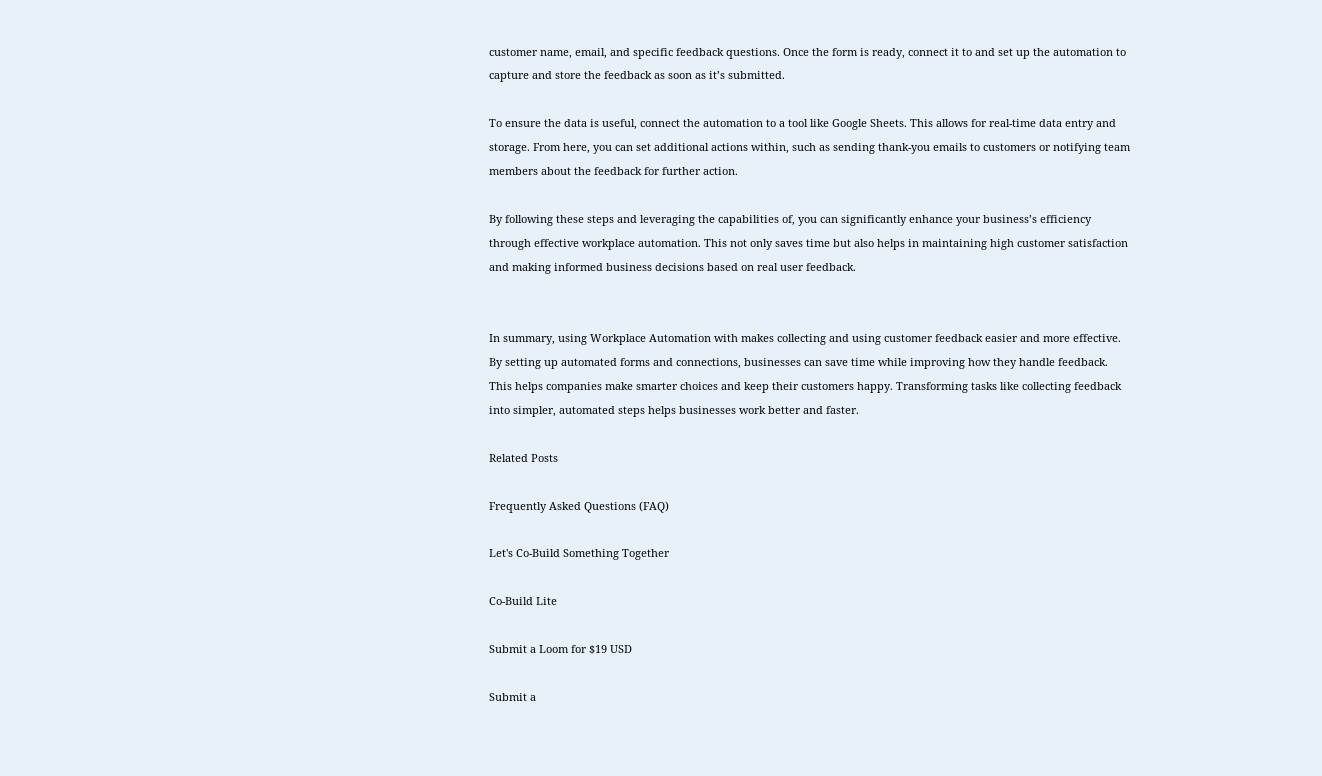customer name, email, and specific feedback questions. Once the form is ready, connect it to and set up the automation to capture and store the feedback as soon as it’s submitted.

To ensure the data is useful, connect the automation to a tool like Google Sheets. This allows for real-time data entry and storage. From here, you can set additional actions within, such as sending thank-you emails to customers or notifying team members about the feedback for further action.

By following these steps and leveraging the capabilities of, you can significantly enhance your business’s efficiency through effective workplace automation. This not only saves time but also helps in maintaining high customer satisfaction and making informed business decisions based on real user feedback.


In summary, using Workplace Automation with makes collecting and using customer feedback easier and more effective. By setting up automated forms and connections, businesses can save time while improving how they handle feedback. This helps companies make smarter choices and keep their customers happy. Transforming tasks like collecting feedback into simpler, automated steps helps businesses work better and faster.

Related Posts

Frequently Asked Questions (FAQ)

Let's Co-Build Something Together

Co-Build Lite

Submit a Loom for $19 USD

Submit a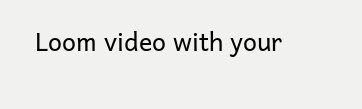Loom video with your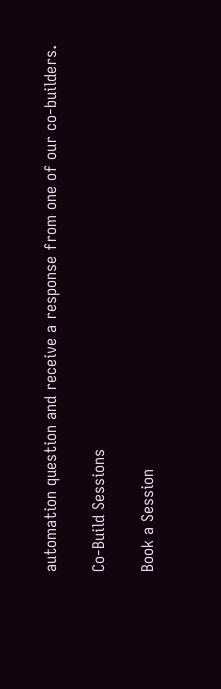automation question and receive a response from one of our co-builders.

Co-Build Sessions

Book a Session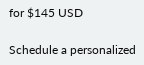for $145 USD

Schedule a personalized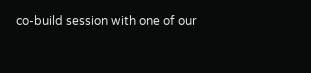co-build session with one of our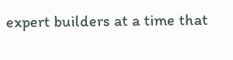expert builders at a time that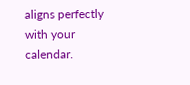aligns perfectly with your calendar.